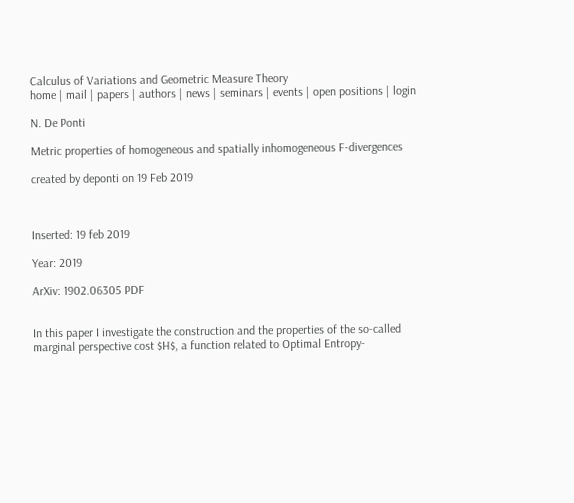Calculus of Variations and Geometric Measure Theory
home | mail | papers | authors | news | seminars | events | open positions | login

N. De Ponti

Metric properties of homogeneous and spatially inhomogeneous F-divergences

created by deponti on 19 Feb 2019



Inserted: 19 feb 2019

Year: 2019

ArXiv: 1902.06305 PDF


In this paper I investigate the construction and the properties of the so-called marginal perspective cost $H$, a function related to Optimal Entropy-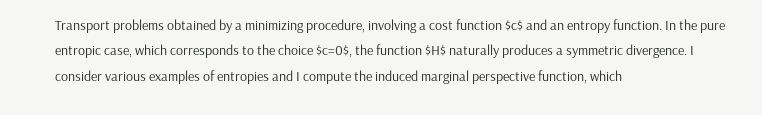Transport problems obtained by a minimizing procedure, involving a cost function $c$ and an entropy function. In the pure entropic case, which corresponds to the choice $c=0$, the function $H$ naturally produces a symmetric divergence. I consider various examples of entropies and I compute the induced marginal perspective function, which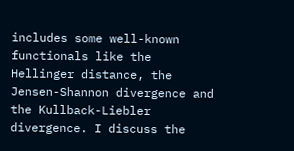includes some well-known functionals like the Hellinger distance, the Jensen-Shannon divergence and the Kullback-Liebler divergence. I discuss the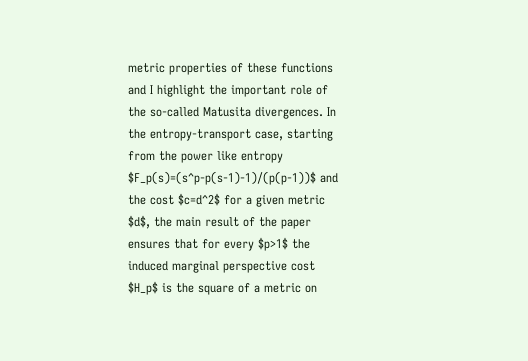metric properties of these functions and I highlight the important role of the so-called Matusita divergences. In the entropy-transport case, starting from the power like entropy $F_p(s)=(s^p-p(s-1)-1)/(p(p-1))$ and the cost $c=d^2$ for a given metric $d$, the main result of the paper ensures that for every $p>1$ the induced marginal perspective cost $H_p$ is the square of a metric on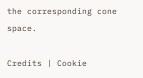the corresponding cone space.

Credits | Cookie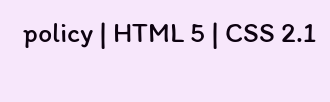policy | HTML 5 | CSS 2.1